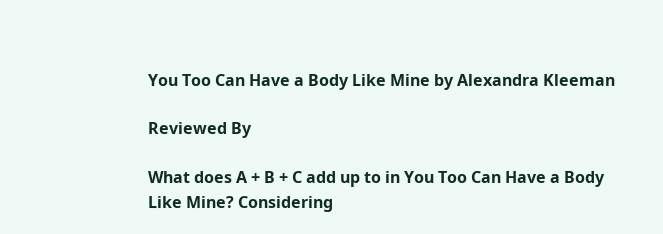You Too Can Have a Body Like Mine by Alexandra Kleeman

Reviewed By

What does A + B + C add up to in You Too Can Have a Body Like Mine? Considering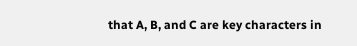that A, B, and C are key characters in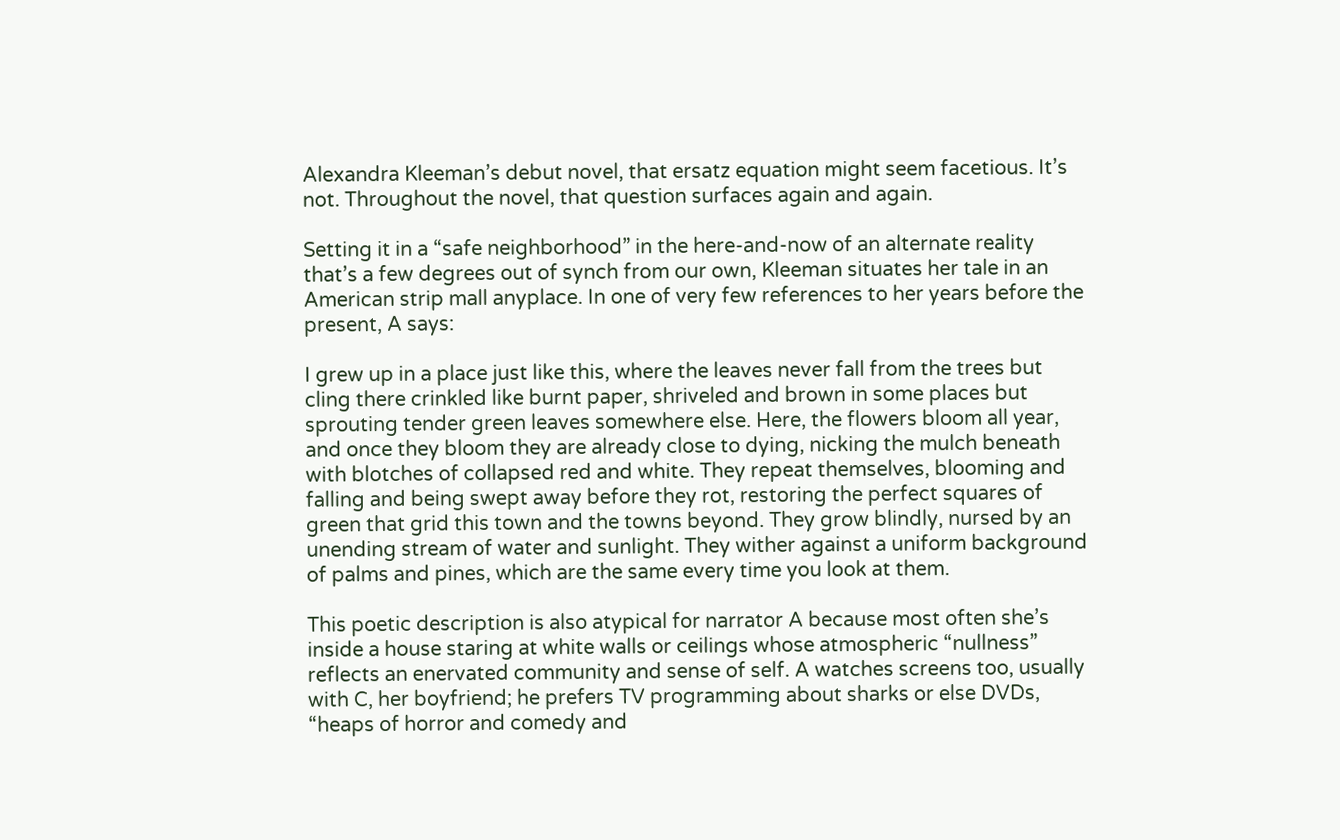Alexandra Kleeman’s debut novel, that ersatz equation might seem facetious. It’s not. Throughout the novel, that question surfaces again and again.

Setting it in a “safe neighborhood” in the here-and-now of an alternate reality that’s a few degrees out of synch from our own, Kleeman situates her tale in an American strip mall anyplace. In one of very few references to her years before the present, A says:

I grew up in a place just like this, where the leaves never fall from the trees but cling there crinkled like burnt paper, shriveled and brown in some places but sprouting tender green leaves somewhere else. Here, the flowers bloom all year, and once they bloom they are already close to dying, nicking the mulch beneath with blotches of collapsed red and white. They repeat themselves, blooming and falling and being swept away before they rot, restoring the perfect squares of green that grid this town and the towns beyond. They grow blindly, nursed by an unending stream of water and sunlight. They wither against a uniform background of palms and pines, which are the same every time you look at them.

This poetic description is also atypical for narrator A because most often she’s inside a house staring at white walls or ceilings whose atmospheric “nullness” reflects an enervated community and sense of self. A watches screens too, usually with C, her boyfriend; he prefers TV programming about sharks or else DVDs, “heaps of horror and comedy and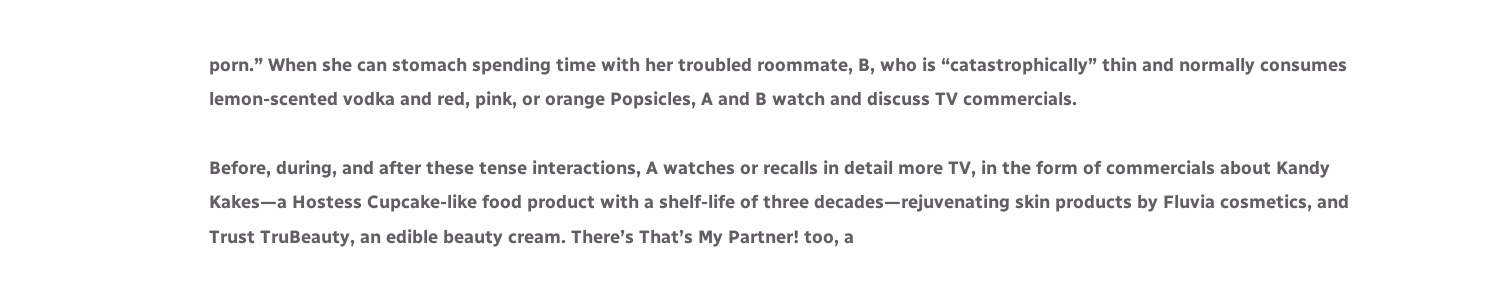porn.” When she can stomach spending time with her troubled roommate, B, who is “catastrophically” thin and normally consumes lemon-scented vodka and red, pink, or orange Popsicles, A and B watch and discuss TV commercials.

Before, during, and after these tense interactions, A watches or recalls in detail more TV, in the form of commercials about Kandy Kakes—a Hostess Cupcake-like food product with a shelf-life of three decades—rejuvenating skin products by Fluvia cosmetics, and Trust TruBeauty, an edible beauty cream. There’s That’s My Partner! too, a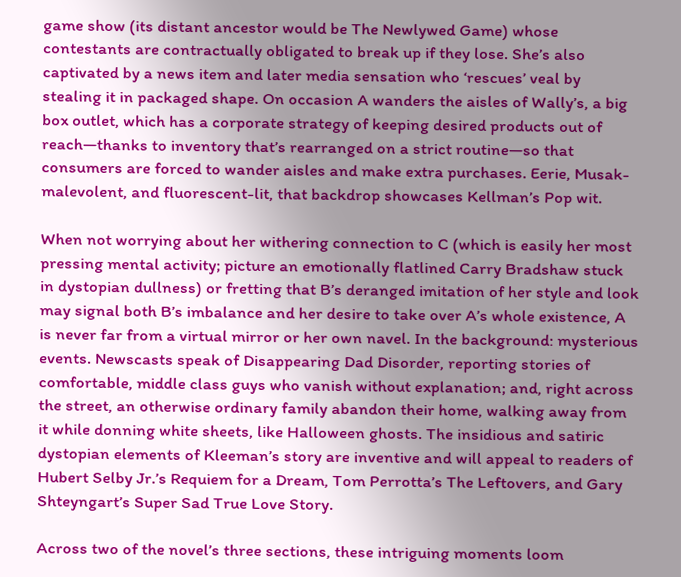game show (its distant ancestor would be The Newlywed Game) whose contestants are contractually obligated to break up if they lose. She’s also captivated by a news item and later media sensation who ‘rescues’ veal by stealing it in packaged shape. On occasion A wanders the aisles of Wally’s, a big box outlet, which has a corporate strategy of keeping desired products out of reach—thanks to inventory that’s rearranged on a strict routine—so that consumers are forced to wander aisles and make extra purchases. Eerie, Musak-malevolent, and fluorescent-lit, that backdrop showcases Kellman’s Pop wit.

When not worrying about her withering connection to C (which is easily her most pressing mental activity; picture an emotionally flatlined Carry Bradshaw stuck in dystopian dullness) or fretting that B’s deranged imitation of her style and look may signal both B’s imbalance and her desire to take over A’s whole existence, A is never far from a virtual mirror or her own navel. In the background: mysterious events. Newscasts speak of Disappearing Dad Disorder, reporting stories of comfortable, middle class guys who vanish without explanation; and, right across the street, an otherwise ordinary family abandon their home, walking away from it while donning white sheets, like Halloween ghosts. The insidious and satiric dystopian elements of Kleeman’s story are inventive and will appeal to readers of Hubert Selby Jr.’s Requiem for a Dream, Tom Perrotta’s The Leftovers, and Gary Shteyngart’s Super Sad True Love Story.

Across two of the novel’s three sections, these intriguing moments loom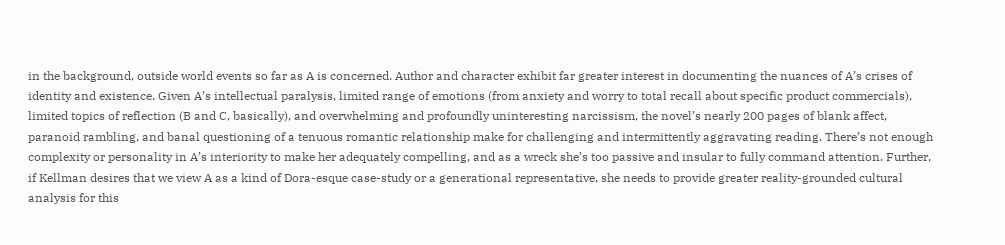in the background, outside world events so far as A is concerned. Author and character exhibit far greater interest in documenting the nuances of A’s crises of identity and existence. Given A’s intellectual paralysis, limited range of emotions (from anxiety and worry to total recall about specific product commercials), limited topics of reflection (B and C, basically), and overwhelming and profoundly uninteresting narcissism, the novel’s nearly 200 pages of blank affect, paranoid rambling, and banal questioning of a tenuous romantic relationship make for challenging and intermittently aggravating reading. There’s not enough complexity or personality in A’s interiority to make her adequately compelling, and as a wreck she’s too passive and insular to fully command attention. Further, if Kellman desires that we view A as a kind of Dora-esque case-study or a generational representative, she needs to provide greater reality-grounded cultural analysis for this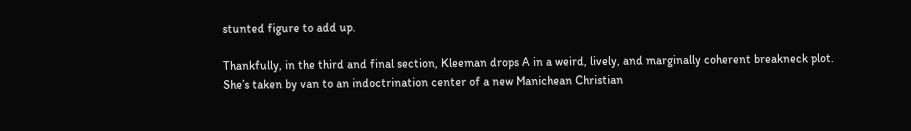stunted figure to add up.

Thankfully, in the third and final section, Kleeman drops A in a weird, lively, and marginally coherent breakneck plot. She’s taken by van to an indoctrination center of a new Manichean Christian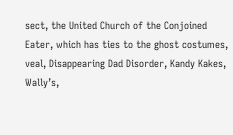sect, the United Church of the Conjoined Eater, which has ties to the ghost costumes, veal, Disappearing Dad Disorder, Kandy Kakes, Wally’s,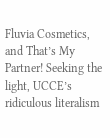Fluvia Cosmetics, and That’s My Partner! Seeking the light, UCCE’s ridiculous literalism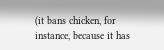(it bans chicken, for instance, because it has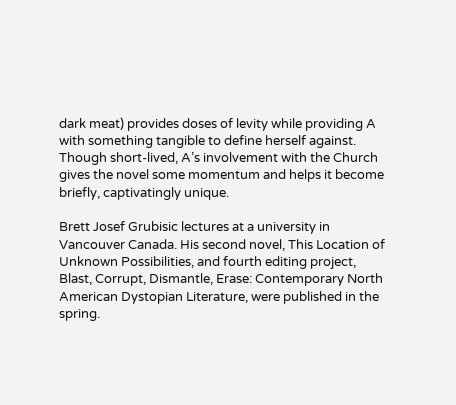dark meat) provides doses of levity while providing A with something tangible to define herself against. Though short-lived, A’s involvement with the Church gives the novel some momentum and helps it become briefly, captivatingly unique.

Brett Josef Grubisic lectures at a university in Vancouver Canada. His second novel, This Location of Unknown Possibilities, and fourth editing project, Blast, Corrupt, Dismantle, Erase: Contemporary North American Dystopian Literature, were published in the spring.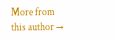More from this author →